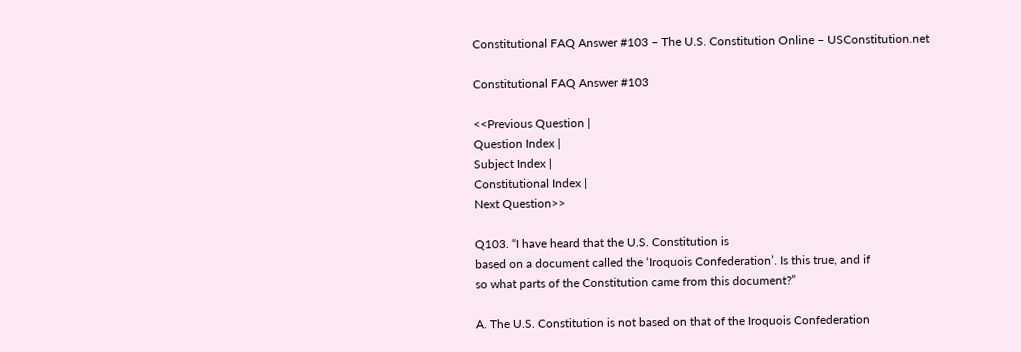Constitutional FAQ Answer #103 – The U.S. Constitution Online – USConstitution.net

Constitutional FAQ Answer #103

<<Previous Question |
Question Index |
Subject Index |
Constitutional Index |
Next Question>>

Q103. “I have heard that the U.S. Constitution is
based on a document called the ‘Iroquois Confederation’. Is this true, and if
so what parts of the Constitution came from this document?”

A. The U.S. Constitution is not based on that of the Iroquois Confederation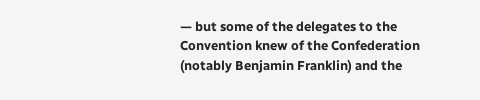— but some of the delegates to the Convention knew of the Confederation
(notably Benjamin Franklin) and the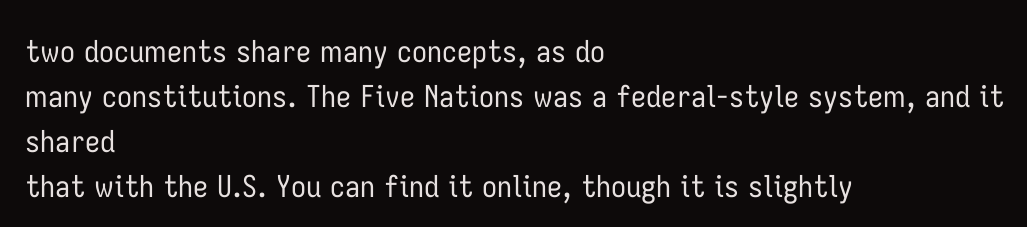two documents share many concepts, as do
many constitutions. The Five Nations was a federal-style system, and it shared
that with the U.S. You can find it online, though it is slightly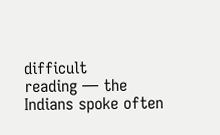difficult
reading — the Indians spoke often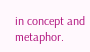in concept and metaphor.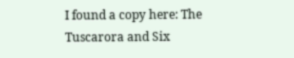I found a copy here: The
Tuscarora and Six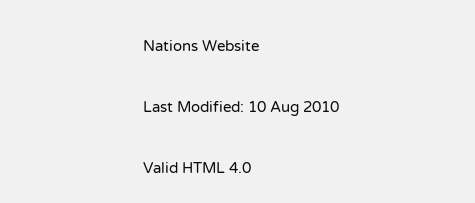Nations Website

Last Modified: 10 Aug 2010

Valid HTML 4.0